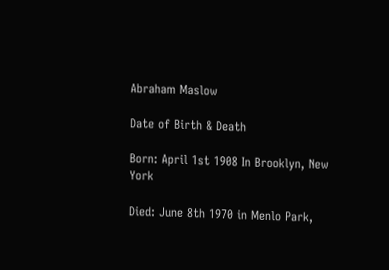Abraham Maslow

Date of Birth & Death

Born: April 1st 1908 In Brooklyn, New York

Died: June 8th 1970 in Menlo Park,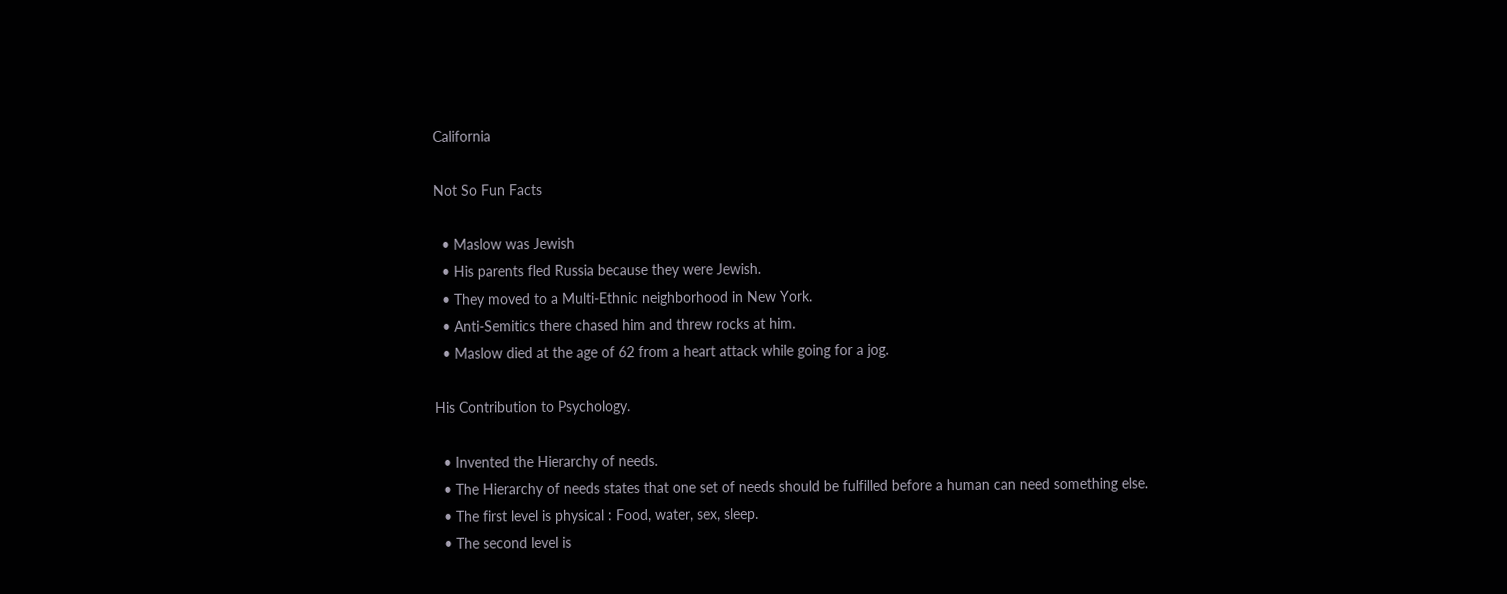California

Not So Fun Facts

  • Maslow was Jewish
  • His parents fled Russia because they were Jewish.
  • They moved to a Multi-Ethnic neighborhood in New York.
  • Anti-Semitics there chased him and threw rocks at him.
  • Maslow died at the age of 62 from a heart attack while going for a jog.

His Contribution to Psychology.

  • Invented the Hierarchy of needs.
  • The Hierarchy of needs states that one set of needs should be fulfilled before a human can need something else.
  • The first level is physical : Food, water, sex, sleep.
  • The second level is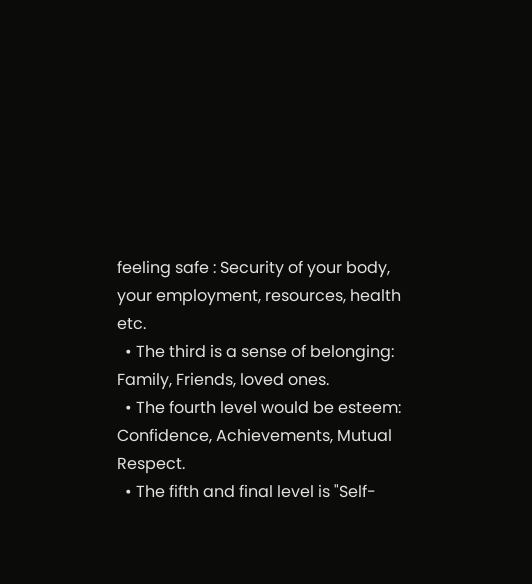feeling safe : Security of your body, your employment, resources, health etc.
  • The third is a sense of belonging: Family, Friends, loved ones.
  • The fourth level would be esteem: Confidence, Achievements, Mutual Respect.
  • The fifth and final level is "Self-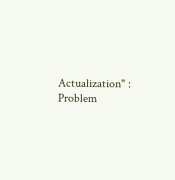Actualization" : Problem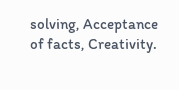solving, Acceptance of facts, Creativity.